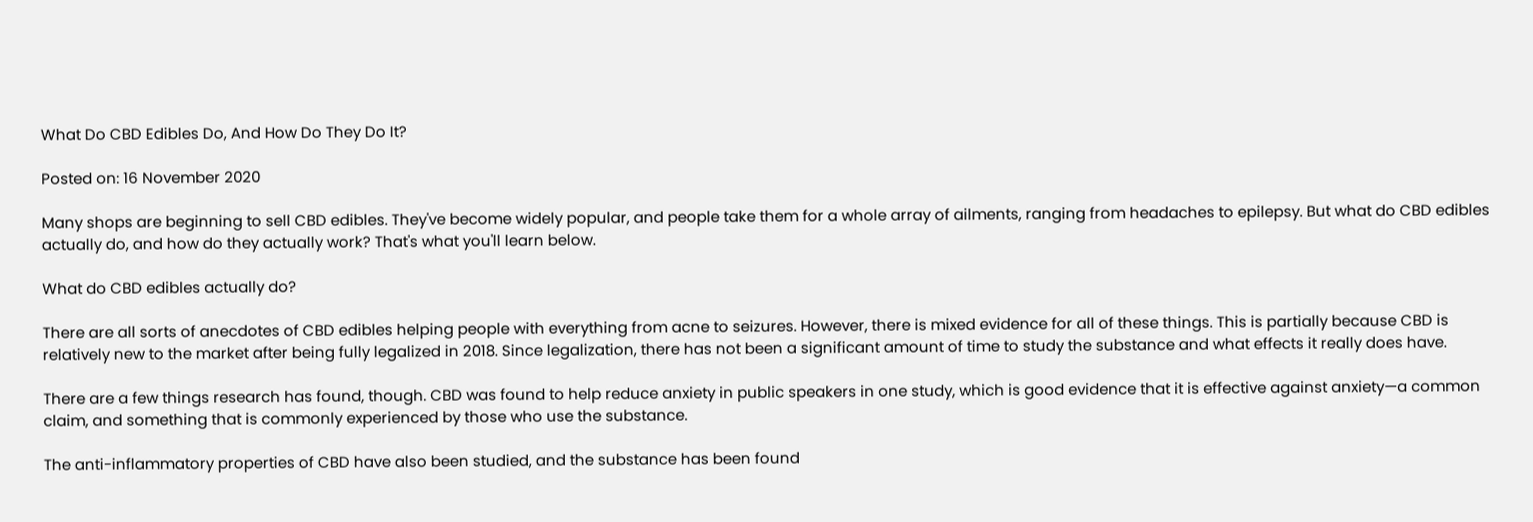What Do CBD Edibles Do, And How Do They Do It?

Posted on: 16 November 2020

Many shops are beginning to sell CBD edibles. They've become widely popular, and people take them for a whole array of ailments, ranging from headaches to epilepsy. But what do CBD edibles actually do, and how do they actually work? That's what you'll learn below.

What do CBD edibles actually do?

There are all sorts of anecdotes of CBD edibles helping people with everything from acne to seizures. However, there is mixed evidence for all of these things. This is partially because CBD is relatively new to the market after being fully legalized in 2018. Since legalization, there has not been a significant amount of time to study the substance and what effects it really does have.

There are a few things research has found, though. CBD was found to help reduce anxiety in public speakers in one study, which is good evidence that it is effective against anxiety—a common claim, and something that is commonly experienced by those who use the substance.

The anti-inflammatory properties of CBD have also been studied, and the substance has been found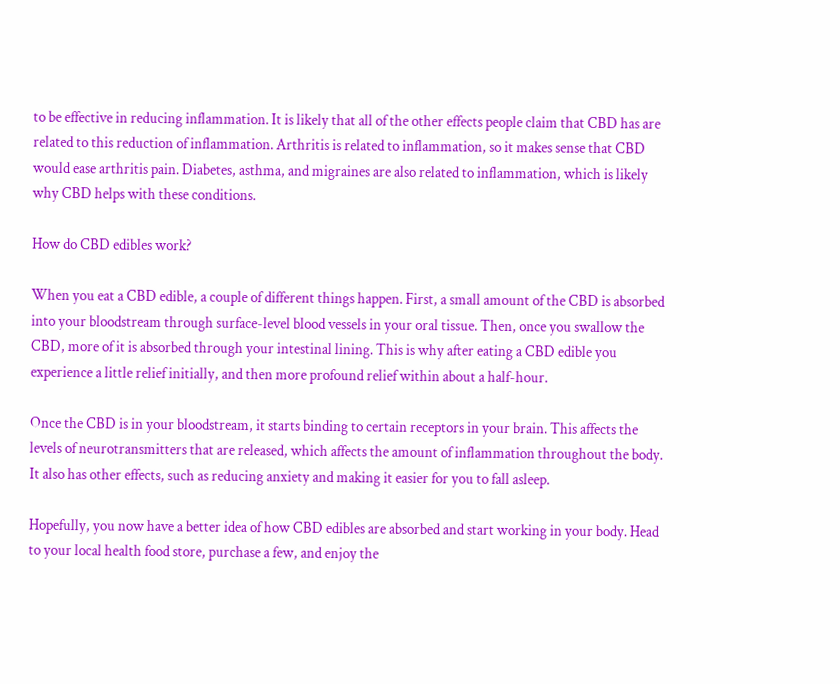to be effective in reducing inflammation. It is likely that all of the other effects people claim that CBD has are related to this reduction of inflammation. Arthritis is related to inflammation, so it makes sense that CBD would ease arthritis pain. Diabetes, asthma, and migraines are also related to inflammation, which is likely why CBD helps with these conditions.

How do CBD edibles work?

When you eat a CBD edible, a couple of different things happen. First, a small amount of the CBD is absorbed into your bloodstream through surface-level blood vessels in your oral tissue. Then, once you swallow the CBD, more of it is absorbed through your intestinal lining. This is why after eating a CBD edible you experience a little relief initially, and then more profound relief within about a half-hour.

Once the CBD is in your bloodstream, it starts binding to certain receptors in your brain. This affects the levels of neurotransmitters that are released, which affects the amount of inflammation throughout the body. It also has other effects, such as reducing anxiety and making it easier for you to fall asleep.

Hopefully, you now have a better idea of how CBD edibles are absorbed and start working in your body. Head to your local health food store, purchase a few, and enjoy the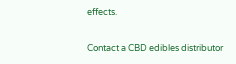effects.

Contact a CBD edibles distributor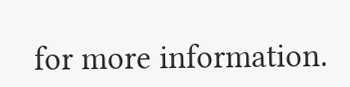for more information.